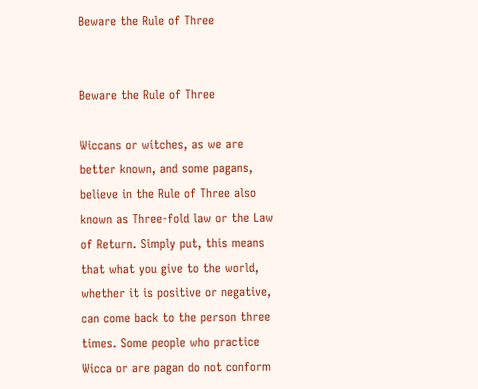Beware the Rule of Three


Beware the Rule of Three

Wiccans or witches, as we are better known, and some pagans, believe in the Rule of Three also known as Three-fold law or the Law of Return. Simply put, this means that what you give to the world, whether it is positive or negative, can come back to the person three times. Some people who practice Wicca or are pagan do not conform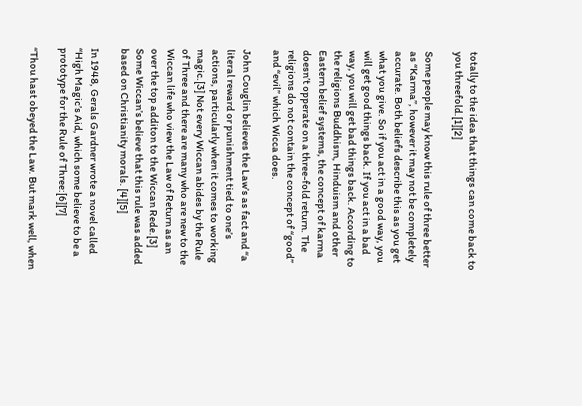totally to the idea that things can come back to you threefold.[1][2]

Some people may know this rule of three better as “Karma”, however it may not be completely accurate. Both beliefs describe this as you get what you give. So if you act in a good way, you will get good things back. If you act in a bad way, you will get bad things back. According to the religions Buddhism, Hinduism and other Eastern belief systems, the concept of karma doesn’t opperate on a three-fold return. The religions do not contain the concept of “good” and “evil” which Wicca does.

John Couglin believes the Law’s as fact and “a literal reward or punishment tied to one’s actions, particularly when it comes to working magic.[3] Not every Wiccan abides by the Rule of Three and there are many who are new to the Wiccan life who view the Law of Return as an over the top additon to the Wiccan Rede.[3] Some Wiccan’s believe that this rule was added based on Christianity morals. [4][5]

In 1948, Gerals Gardner wrote a novel called “High Magic’s Aid, which some believe to be a prototype for the Rule of Three:[6][7]

“Thou hast obeyed the Law. But mark well, when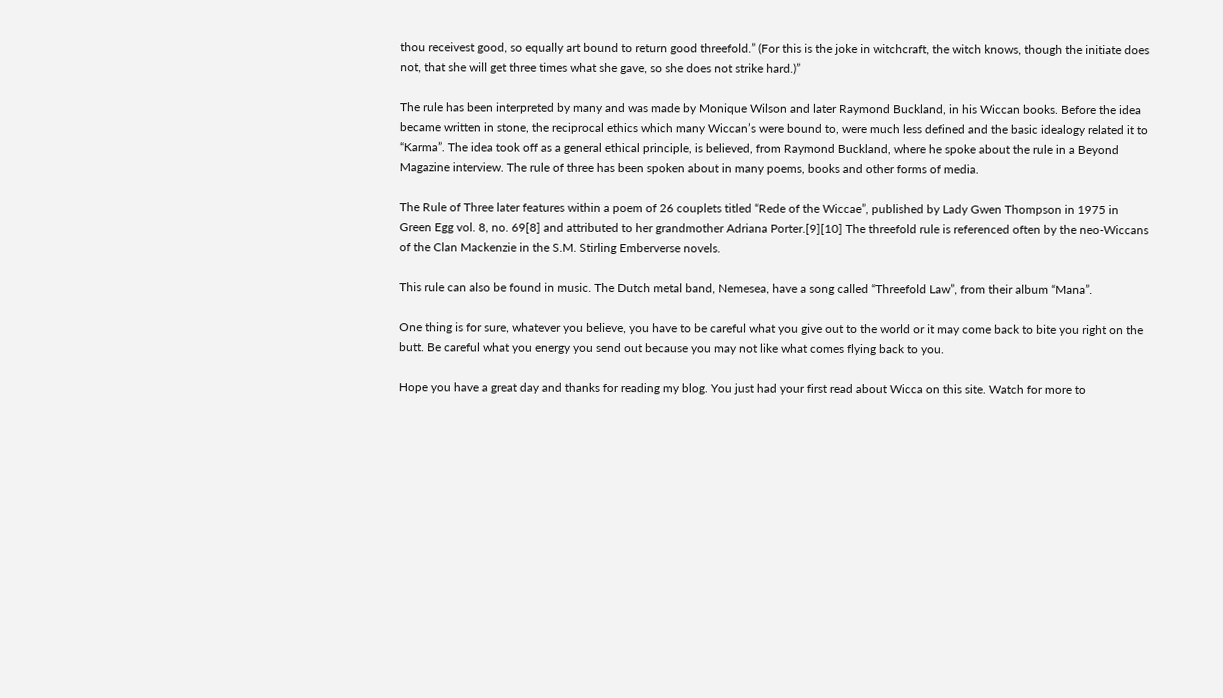thou receivest good, so equally art bound to return good threefold.” (For this is the joke in witchcraft, the witch knows, though the initiate does not, that she will get three times what she gave, so she does not strike hard.)”

The rule has been interpreted by many and was made by Monique Wilson and later Raymond Buckland, in his Wiccan books. Before the idea became written in stone, the reciprocal ethics which many Wiccan’s were bound to, were much less defined and the basic idealogy related it to “Karma”. The idea took off as a general ethical principle, is believed, from Raymond Buckland, where he spoke about the rule in a Beyond Magazine interview. The rule of three has been spoken about in many poems, books and other forms of media.

The Rule of Three later features within a poem of 26 couplets titled “Rede of the Wiccae”, published by Lady Gwen Thompson in 1975 in Green Egg vol. 8, no. 69[8] and attributed to her grandmother Adriana Porter.[9][10] The threefold rule is referenced often by the neo-Wiccans of the Clan Mackenzie in the S.M. Stirling Emberverse novels.

This rule can also be found in music. The Dutch metal band, Nemesea, have a song called “Threefold Law”, from their album “Mana”.

One thing is for sure, whatever you believe, you have to be careful what you give out to the world or it may come back to bite you right on the butt. Be careful what you energy you send out because you may not like what comes flying back to you.

Hope you have a great day and thanks for reading my blog. You just had your first read about Wicca on this site. Watch for more to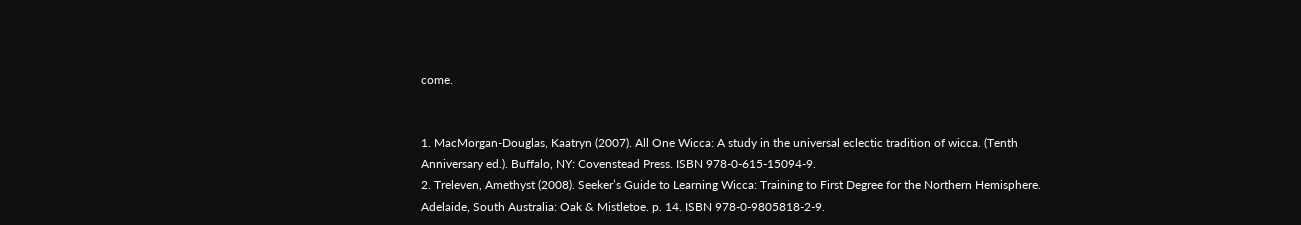come.


1. MacMorgan-Douglas, Kaatryn (2007). All One Wicca: A study in the universal eclectic tradition of wicca. (Tenth Anniversary ed.). Buffalo, NY: Covenstead Press. ISBN 978-0-615-15094-9.
2. Treleven, Amethyst (2008). Seeker’s Guide to Learning Wicca: Training to First Degree for the Northern Hemisphere. Adelaide, South Australia: Oak & Mistletoe. p. 14. ISBN 978-0-9805818-2-9.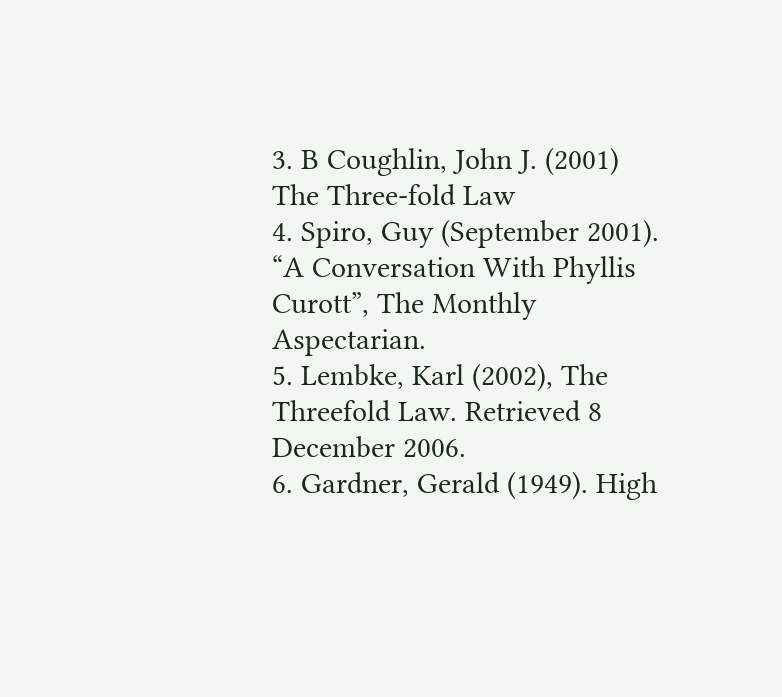3. B Coughlin, John J. (2001) The Three-fold Law
4. Spiro, Guy (September 2001). “A Conversation With Phyllis Curott”, The Monthly Aspectarian.
5. Lembke, Karl (2002), The Threefold Law. Retrieved 8 December 2006.
6. Gardner, Gerald (1949). High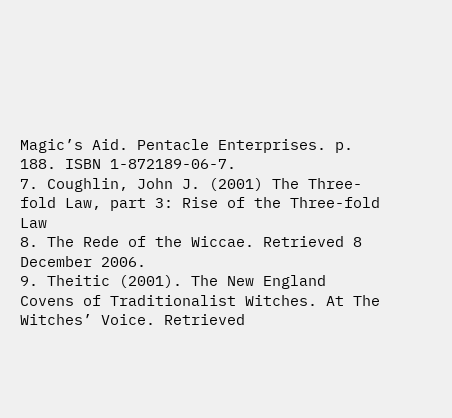Magic’s Aid. Pentacle Enterprises. p. 188. ISBN 1-872189-06-7.
7. Coughlin, John J. (2001) The Three-fold Law, part 3: Rise of the Three-fold Law
8. The Rede of the Wiccae. Retrieved 8 December 2006.
9. Theitic (2001). The New England Covens of Traditionalist Witches. At The Witches’ Voice. Retrieved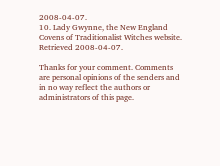2008-04-07.
10. Lady Gwynne, the New England Covens of Traditionalist Witches website. Retrieved 2008-04-07.

Thanks for your comment. Comments are personal opinions of the senders and in no way reflect the authors or administrators of this page.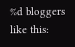%d bloggers like this: